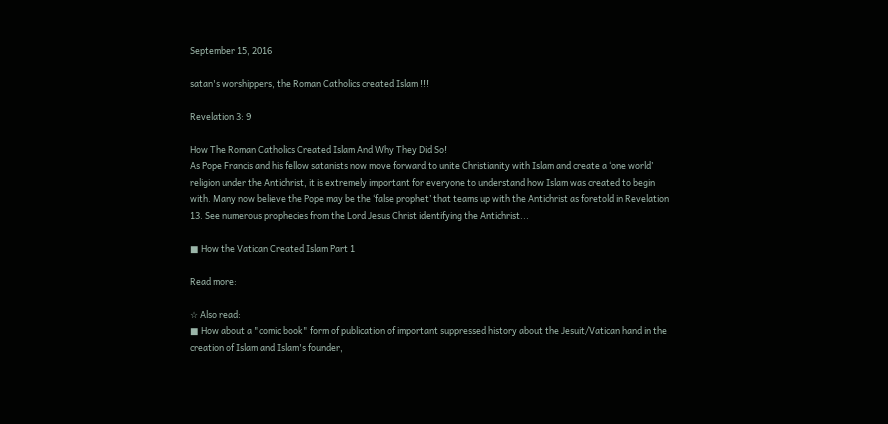September 15, 2016

satan's worshippers, the Roman Catholics created Islam !!!

Revelation 3: 9

How The Roman Catholics Created Islam And Why They Did So!
As Pope Francis and his fellow satanists now move forward to unite Christianity with Islam and create a ‘one world’ religion under the Antichrist, it is extremely important for everyone to understand how Islam was created to begin with. Many now believe the Pope may be the ‘false prophet’ that teams up with the Antichrist as foretold in Revelation 13. See numerous prophecies from the Lord Jesus Christ identifying the Antichrist...

■ How the Vatican Created Islam Part 1

Read more:

☆ Also read:
■ How about a "comic book" form of publication of important suppressed history about the Jesuit/Vatican hand in the creation of Islam and Islam's founder,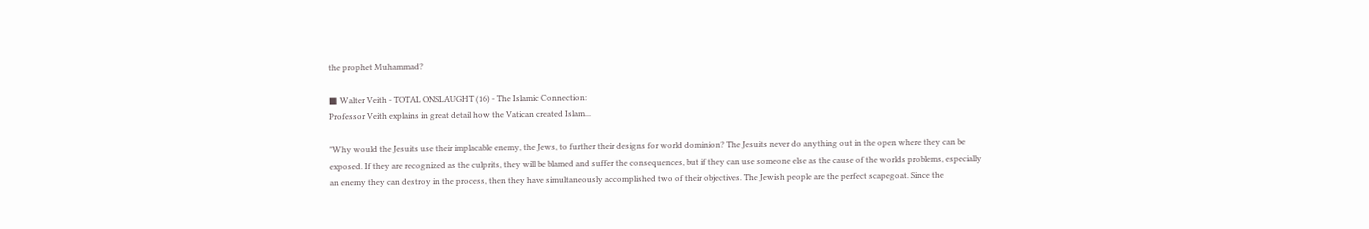the prophet Muhammad?

■ Walter Veith - TOTAL ONSLAUGHT (16) - The Islamic Connection:
Professor Veith explains in great detail how the Vatican created Islam...

"Why would the Jesuits use their implacable enemy, the Jews, to further their designs for world dominion? The Jesuits never do anything out in the open where they can be exposed. If they are recognized as the culprits, they will be blamed and suffer the consequences, but if they can use someone else as the cause of the worlds problems, especially an enemy they can destroy in the process, then they have simultaneously accomplished two of their objectives. The Jewish people are the perfect scapegoat. Since the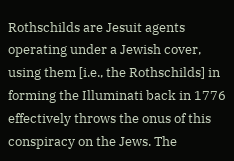Rothschilds are Jesuit agents operating under a Jewish cover, using them [i.e., the Rothschilds] in forming the Illuminati back in 1776 effectively throws the onus of this conspiracy on the Jews. The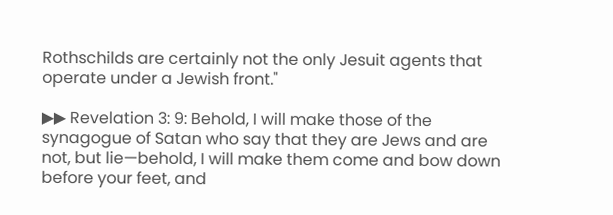Rothschilds are certainly not the only Jesuit agents that operate under a Jewish front."

▶▶ Revelation 3: 9: Behold, I will make those of the synagogue of Satan who say that they are Jews and are not, but lie—behold, I will make them come and bow down before your feet, and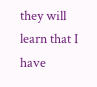they will learn that I have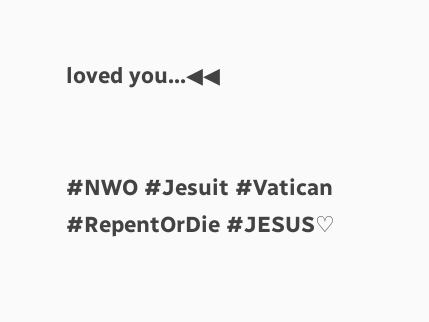loved you...◀◀


#NWO #Jesuit #Vatican #RepentOrDie #JESUS♡